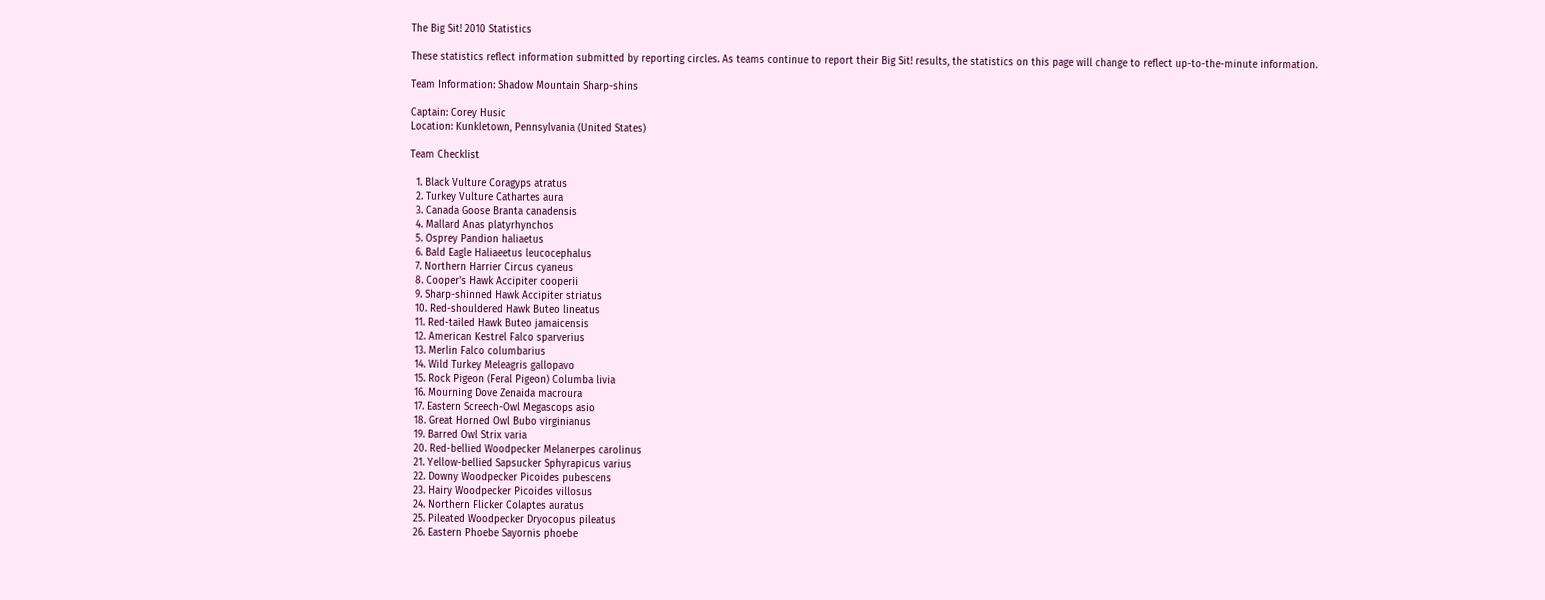The Big Sit! 2010 Statistics

These statistics reflect information submitted by reporting circles. As teams continue to report their Big Sit! results, the statistics on this page will change to reflect up-to-the-minute information.

Team Information: Shadow Mountain Sharp-shins

Captain: Corey Husic
Location: Kunkletown, Pennsylvania (United States)

Team Checklist

  1. Black Vulture Coragyps atratus
  2. Turkey Vulture Cathartes aura
  3. Canada Goose Branta canadensis
  4. Mallard Anas platyrhynchos
  5. Osprey Pandion haliaetus
  6. Bald Eagle Haliaeetus leucocephalus
  7. Northern Harrier Circus cyaneus
  8. Cooper's Hawk Accipiter cooperii
  9. Sharp-shinned Hawk Accipiter striatus
  10. Red-shouldered Hawk Buteo lineatus
  11. Red-tailed Hawk Buteo jamaicensis
  12. American Kestrel Falco sparverius
  13. Merlin Falco columbarius
  14. Wild Turkey Meleagris gallopavo
  15. Rock Pigeon (Feral Pigeon) Columba livia
  16. Mourning Dove Zenaida macroura
  17. Eastern Screech-Owl Megascops asio
  18. Great Horned Owl Bubo virginianus
  19. Barred Owl Strix varia
  20. Red-bellied Woodpecker Melanerpes carolinus
  21. Yellow-bellied Sapsucker Sphyrapicus varius
  22. Downy Woodpecker Picoides pubescens
  23. Hairy Woodpecker Picoides villosus
  24. Northern Flicker Colaptes auratus
  25. Pileated Woodpecker Dryocopus pileatus
  26. Eastern Phoebe Sayornis phoebe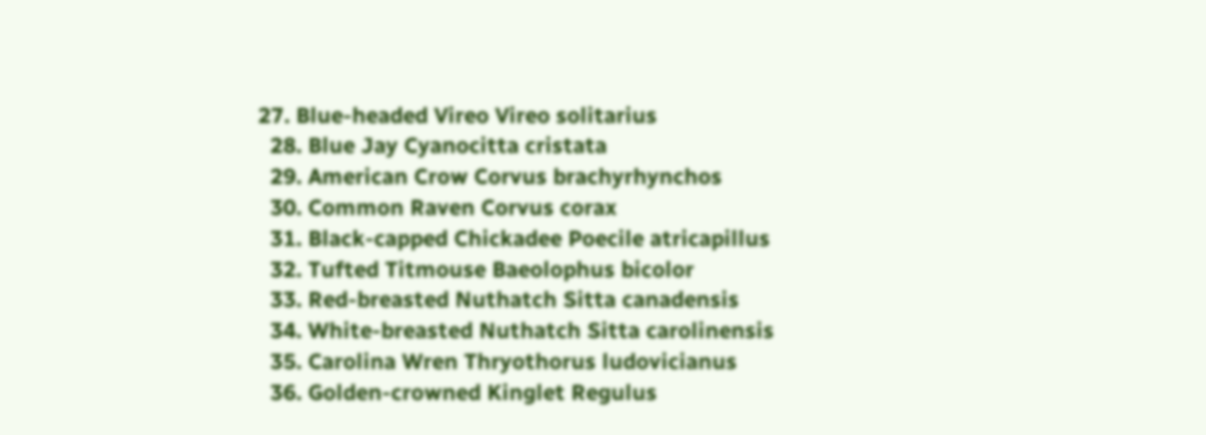27. Blue-headed Vireo Vireo solitarius
  28. Blue Jay Cyanocitta cristata
  29. American Crow Corvus brachyrhynchos
  30. Common Raven Corvus corax
  31. Black-capped Chickadee Poecile atricapillus
  32. Tufted Titmouse Baeolophus bicolor
  33. Red-breasted Nuthatch Sitta canadensis
  34. White-breasted Nuthatch Sitta carolinensis
  35. Carolina Wren Thryothorus ludovicianus
  36. Golden-crowned Kinglet Regulus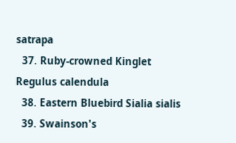satrapa
  37. Ruby-crowned Kinglet Regulus calendula
  38. Eastern Bluebird Sialia sialis
  39. Swainson's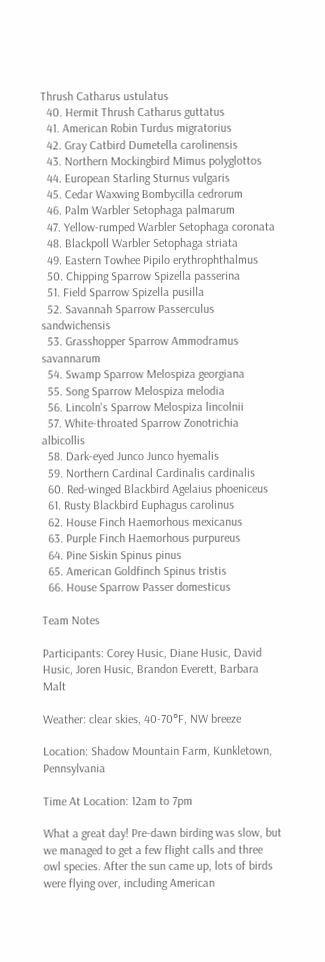Thrush Catharus ustulatus
  40. Hermit Thrush Catharus guttatus
  41. American Robin Turdus migratorius
  42. Gray Catbird Dumetella carolinensis
  43. Northern Mockingbird Mimus polyglottos
  44. European Starling Sturnus vulgaris
  45. Cedar Waxwing Bombycilla cedrorum
  46. Palm Warbler Setophaga palmarum
  47. Yellow-rumped Warbler Setophaga coronata
  48. Blackpoll Warbler Setophaga striata
  49. Eastern Towhee Pipilo erythrophthalmus
  50. Chipping Sparrow Spizella passerina
  51. Field Sparrow Spizella pusilla
  52. Savannah Sparrow Passerculus sandwichensis
  53. Grasshopper Sparrow Ammodramus savannarum
  54. Swamp Sparrow Melospiza georgiana
  55. Song Sparrow Melospiza melodia
  56. Lincoln's Sparrow Melospiza lincolnii
  57. White-throated Sparrow Zonotrichia albicollis
  58. Dark-eyed Junco Junco hyemalis
  59. Northern Cardinal Cardinalis cardinalis
  60. Red-winged Blackbird Agelaius phoeniceus
  61. Rusty Blackbird Euphagus carolinus
  62. House Finch Haemorhous mexicanus
  63. Purple Finch Haemorhous purpureus
  64. Pine Siskin Spinus pinus
  65. American Goldfinch Spinus tristis
  66. House Sparrow Passer domesticus

Team Notes

Participants: Corey Husic, Diane Husic, David Husic, Joren Husic, Brandon Everett, Barbara Malt

Weather: clear skies, 40-70°F, NW breeze

Location: Shadow Mountain Farm, Kunkletown, Pennsylvania

Time At Location: 12am to 7pm

What a great day! Pre-dawn birding was slow, but we managed to get a few flight calls and three owl species. After the sun came up, lots of birds were flying over, including American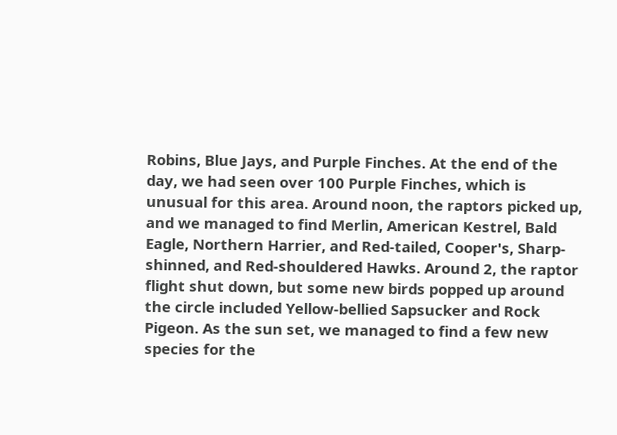Robins, Blue Jays, and Purple Finches. At the end of the day, we had seen over 100 Purple Finches, which is unusual for this area. Around noon, the raptors picked up, and we managed to find Merlin, American Kestrel, Bald Eagle, Northern Harrier, and Red-tailed, Cooper's, Sharp-shinned, and Red-shouldered Hawks. Around 2, the raptor flight shut down, but some new birds popped up around the circle included Yellow-bellied Sapsucker and Rock Pigeon. As the sun set, we managed to find a few new species for the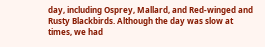day, including Osprey, Mallard, and Red-winged and Rusty Blackbirds. Although the day was slow at times, we had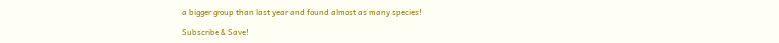a bigger group than last year and found almost as many species!

Subscribe & Save!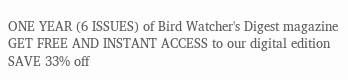ONE YEAR (6 ISSUES) of Bird Watcher's Digest magazine
GET FREE AND INSTANT ACCESS to our digital edition
SAVE 33% off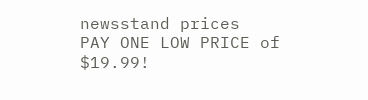newsstand prices
PAY ONE LOW PRICE of $19.99!